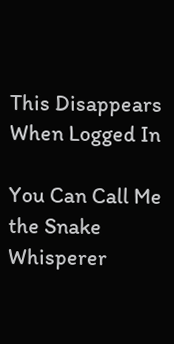This Disappears When Logged In

You Can Call Me the Snake Whisperer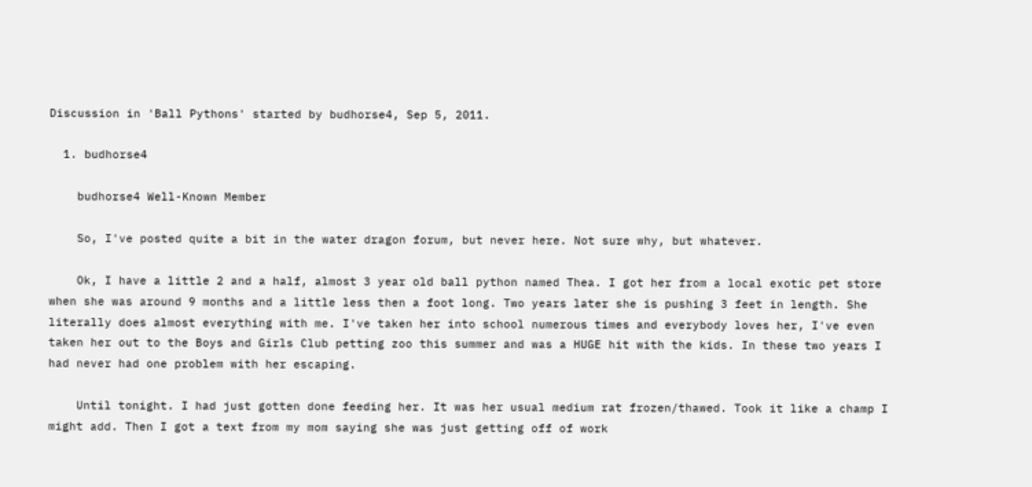Discussion in 'Ball Pythons' started by budhorse4, Sep 5, 2011.

  1. budhorse4

    budhorse4 Well-Known Member

    So, I've posted quite a bit in the water dragon forum, but never here. Not sure why, but whatever.

    Ok, I have a little 2 and a half, almost 3 year old ball python named Thea. I got her from a local exotic pet store when she was around 9 months and a little less then a foot long. Two years later she is pushing 3 feet in length. She literally does almost everything with me. I've taken her into school numerous times and everybody loves her, I've even taken her out to the Boys and Girls Club petting zoo this summer and was a HUGE hit with the kids. In these two years I had never had one problem with her escaping.

    Until tonight. I had just gotten done feeding her. It was her usual medium rat frozen/thawed. Took it like a champ I might add. Then I got a text from my mom saying she was just getting off of work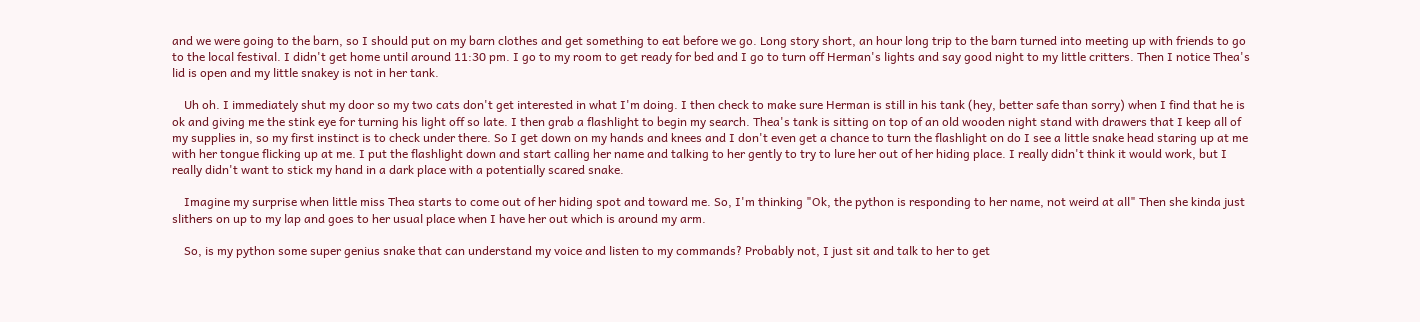and we were going to the barn, so I should put on my barn clothes and get something to eat before we go. Long story short, an hour long trip to the barn turned into meeting up with friends to go to the local festival. I didn't get home until around 11:30 pm. I go to my room to get ready for bed and I go to turn off Herman's lights and say good night to my little critters. Then I notice Thea's lid is open and my little snakey is not in her tank.

    Uh oh. I immediately shut my door so my two cats don't get interested in what I'm doing. I then check to make sure Herman is still in his tank (hey, better safe than sorry) when I find that he is ok and giving me the stink eye for turning his light off so late. I then grab a flashlight to begin my search. Thea's tank is sitting on top of an old wooden night stand with drawers that I keep all of my supplies in, so my first instinct is to check under there. So I get down on my hands and knees and I don't even get a chance to turn the flashlight on do I see a little snake head staring up at me with her tongue flicking up at me. I put the flashlight down and start calling her name and talking to her gently to try to lure her out of her hiding place. I really didn't think it would work, but I really didn't want to stick my hand in a dark place with a potentially scared snake.

    Imagine my surprise when little miss Thea starts to come out of her hiding spot and toward me. So, I'm thinking "Ok, the python is responding to her name, not weird at all" Then she kinda just slithers on up to my lap and goes to her usual place when I have her out which is around my arm.

    So, is my python some super genius snake that can understand my voice and listen to my commands? Probably not, I just sit and talk to her to get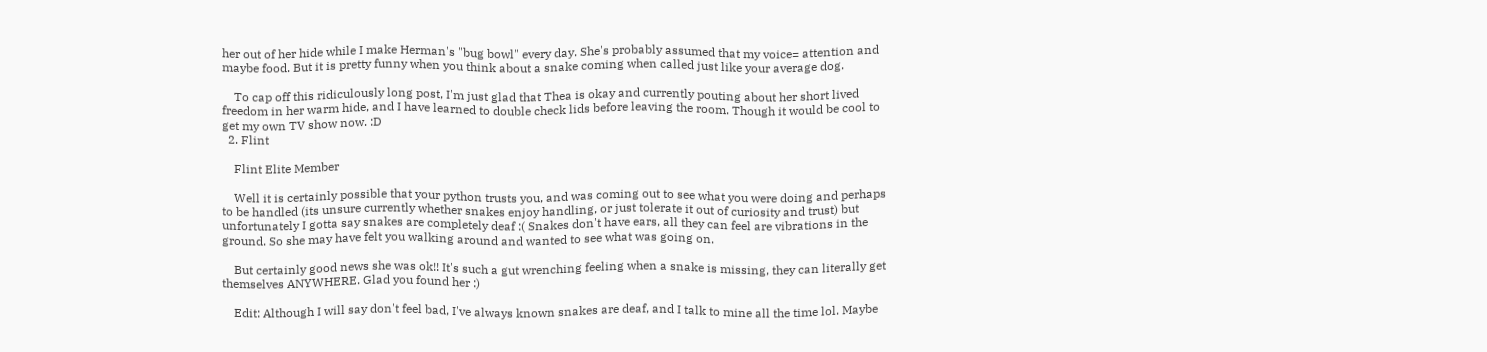her out of her hide while I make Herman's "bug bowl" every day. She's probably assumed that my voice= attention and maybe food. But it is pretty funny when you think about a snake coming when called just like your average dog.

    To cap off this ridiculously long post, I'm just glad that Thea is okay and currently pouting about her short lived freedom in her warm hide, and I have learned to double check lids before leaving the room. Though it would be cool to get my own TV show now. :D
  2. Flint

    Flint Elite Member

    Well it is certainly possible that your python trusts you, and was coming out to see what you were doing and perhaps to be handled (its unsure currently whether snakes enjoy handling, or just tolerate it out of curiosity and trust) but unfortunately I gotta say snakes are completely deaf :( Snakes don't have ears, all they can feel are vibrations in the ground. So she may have felt you walking around and wanted to see what was going on.

    But certainly good news she was ok!! It's such a gut wrenching feeling when a snake is missing, they can literally get themselves ANYWHERE. Glad you found her :)

    Edit: Although I will say don't feel bad, I've always known snakes are deaf, and I talk to mine all the time lol. Maybe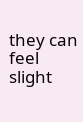they can feel slight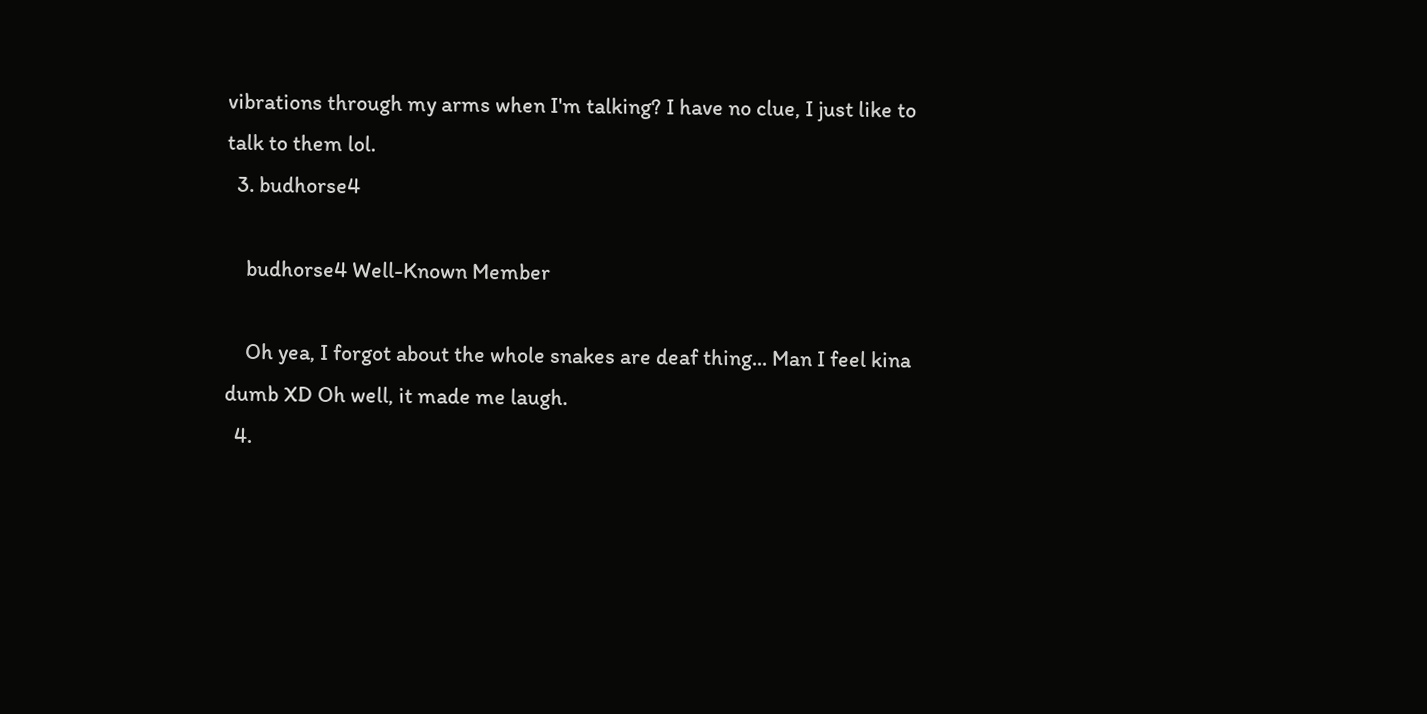vibrations through my arms when I'm talking? I have no clue, I just like to talk to them lol.
  3. budhorse4

    budhorse4 Well-Known Member

    Oh yea, I forgot about the whole snakes are deaf thing... Man I feel kina dumb XD Oh well, it made me laugh.
  4.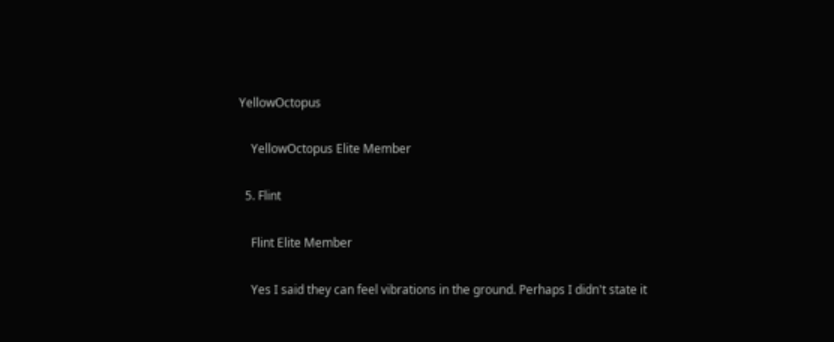YellowOctopus

    YellowOctopus Elite Member

  5. Flint

    Flint Elite Member

    Yes I said they can feel vibrations in the ground. Perhaps I didn't state it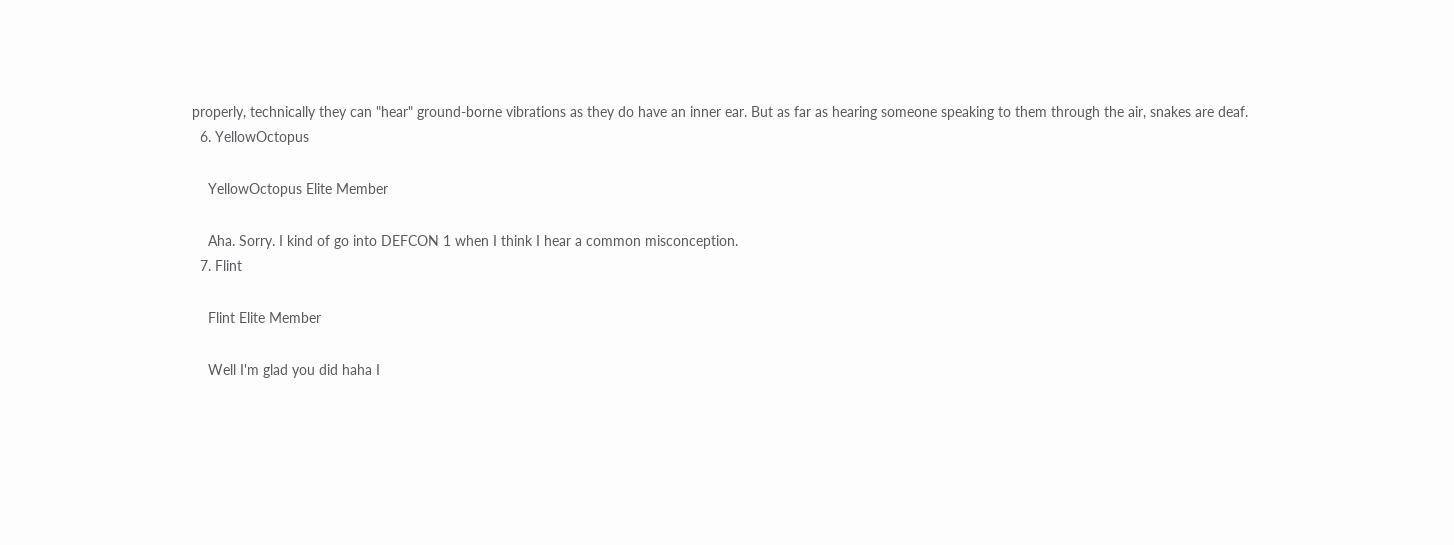properly, technically they can "hear" ground-borne vibrations as they do have an inner ear. But as far as hearing someone speaking to them through the air, snakes are deaf.
  6. YellowOctopus

    YellowOctopus Elite Member

    Aha. Sorry. I kind of go into DEFCON 1 when I think I hear a common misconception.
  7. Flint

    Flint Elite Member

    Well I'm glad you did haha I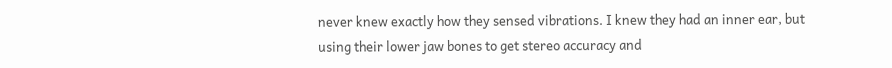never knew exactly how they sensed vibrations. I knew they had an inner ear, but using their lower jaw bones to get stereo accuracy and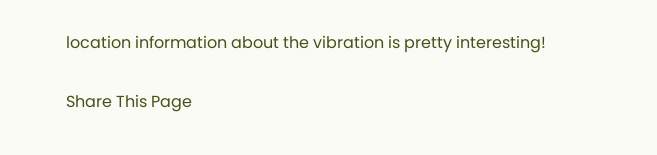location information about the vibration is pretty interesting!

Share This Page